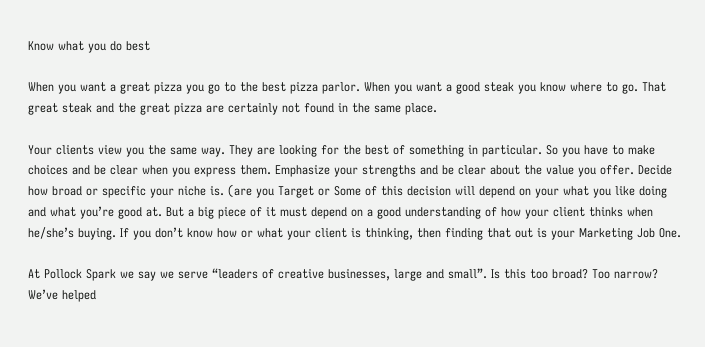Know what you do best

When you want a great pizza you go to the best pizza parlor. When you want a good steak you know where to go. That great steak and the great pizza are certainly not found in the same place.

Your clients view you the same way. They are looking for the best of something in particular. So you have to make choices and be clear when you express them. Emphasize your strengths and be clear about the value you offer. Decide how broad or specific your niche is. (are you Target or Some of this decision will depend on your what you like doing and what you’re good at. But a big piece of it must depend on a good understanding of how your client thinks when he/she’s buying. If you don’t know how or what your client is thinking, then finding that out is your Marketing Job One.

At Pollock Spark we say we serve “leaders of creative businesses, large and small”. Is this too broad? Too narrow? We’ve helped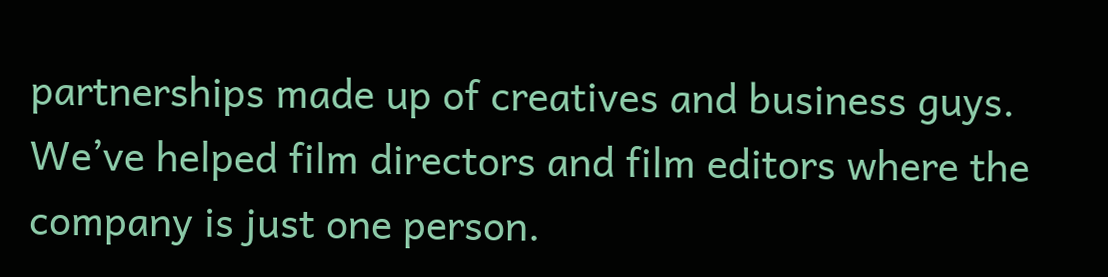partnerships made up of creatives and business guys. We’ve helped film directors and film editors where the company is just one person.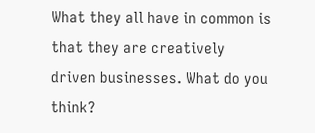What they all have in common is that they are creatively driven businesses. What do you think?